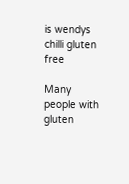is wendys chilli gluten free

Many people with gluten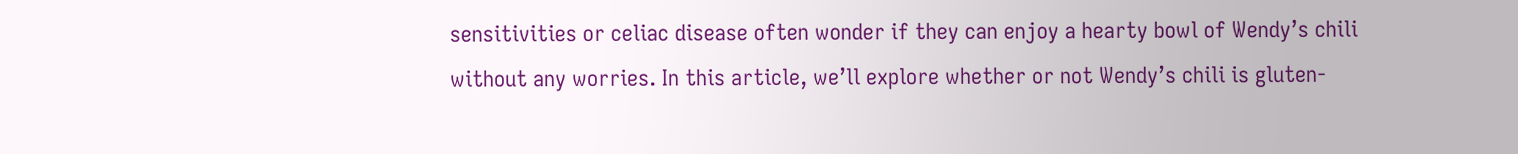sensitivities or celiac disease often wonder if they can enjoy a hearty bowl of Wendy’s chili without any worries. In this article, we’ll explore whether or not Wendy’s chili is gluten-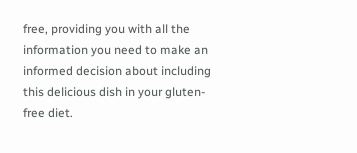free, providing you with all the information you need to make an informed decision about including this delicious dish in your gluten-free diet.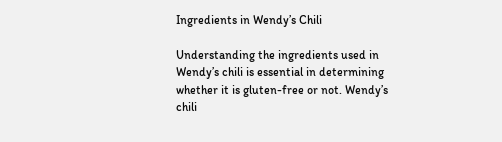Ingredients in Wendy’s Chili

Understanding the ingredients used in Wendy’s chili is essential in determining whether it is gluten-free or not. Wendy’s chili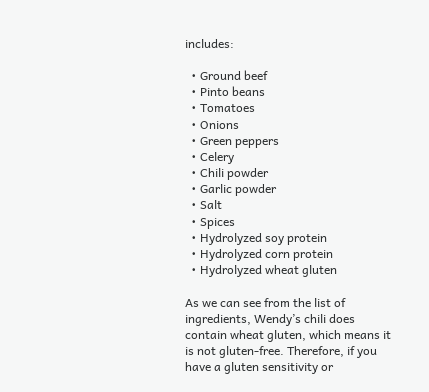includes:

  • Ground beef
  • Pinto beans
  • Tomatoes
  • Onions
  • Green peppers
  • Celery
  • Chili powder
  • Garlic powder
  • Salt
  • Spices
  • Hydrolyzed soy protein
  • Hydrolyzed corn protein
  • Hydrolyzed wheat gluten

As we can see from the list of ingredients, Wendy’s chili does contain wheat gluten, which means it is not gluten-free. Therefore, if you have a gluten sensitivity or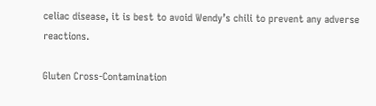celiac disease, it is best to avoid Wendy’s chili to prevent any adverse reactions.

Gluten Cross-Contamination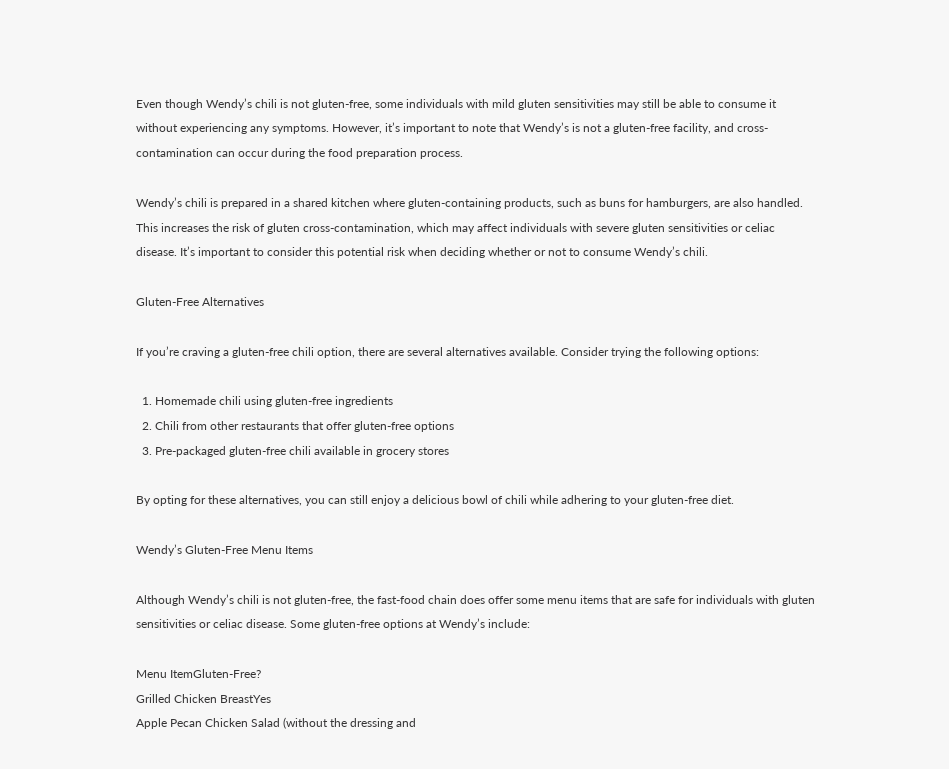Even though Wendy’s chili is not gluten-free, some individuals with mild gluten sensitivities may still be able to consume it without experiencing any symptoms. However, it’s important to note that Wendy’s is not a gluten-free facility, and cross-contamination can occur during the food preparation process.

Wendy’s chili is prepared in a shared kitchen where gluten-containing products, such as buns for hamburgers, are also handled. This increases the risk of gluten cross-contamination, which may affect individuals with severe gluten sensitivities or celiac disease. It’s important to consider this potential risk when deciding whether or not to consume Wendy’s chili.

Gluten-Free Alternatives

If you’re craving a gluten-free chili option, there are several alternatives available. Consider trying the following options:

  1. Homemade chili using gluten-free ingredients
  2. Chili from other restaurants that offer gluten-free options
  3. Pre-packaged gluten-free chili available in grocery stores

By opting for these alternatives, you can still enjoy a delicious bowl of chili while adhering to your gluten-free diet.

Wendy’s Gluten-Free Menu Items

Although Wendy’s chili is not gluten-free, the fast-food chain does offer some menu items that are safe for individuals with gluten sensitivities or celiac disease. Some gluten-free options at Wendy’s include:

Menu ItemGluten-Free?
Grilled Chicken BreastYes
Apple Pecan Chicken Salad (without the dressing and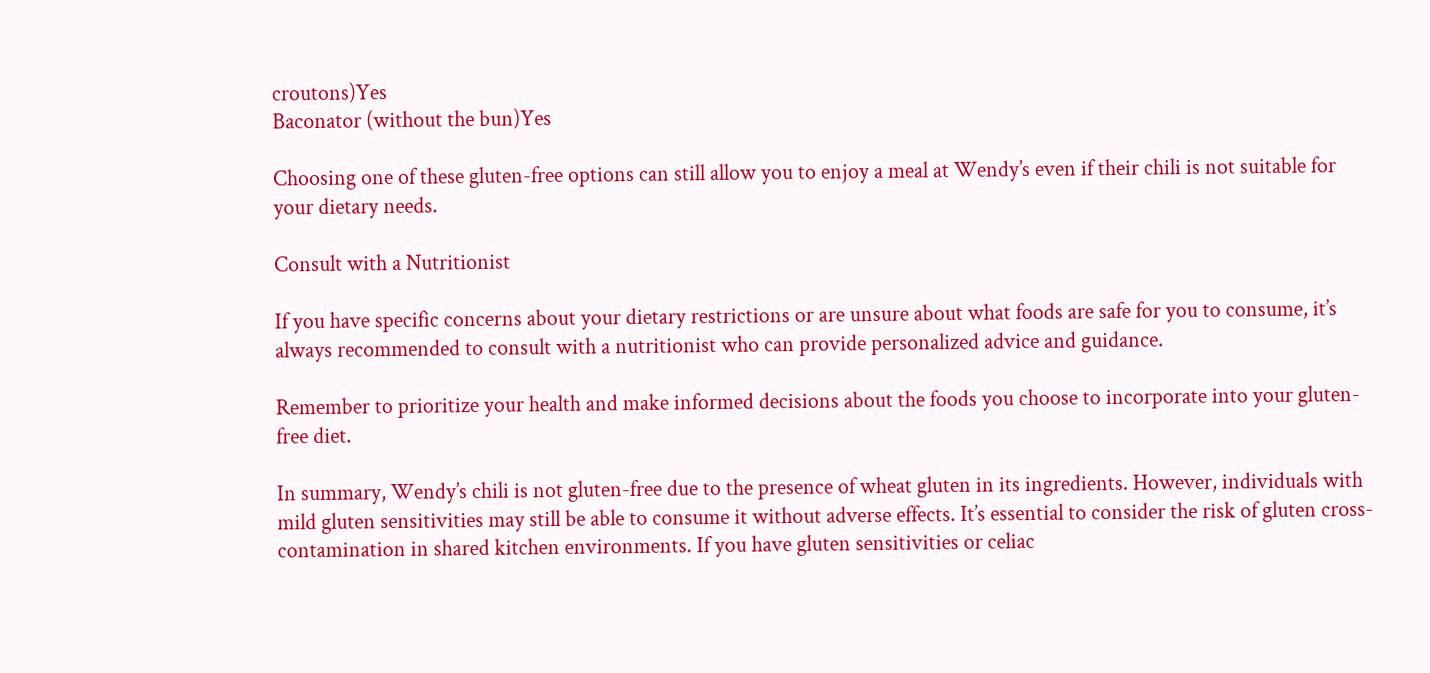croutons)Yes
Baconator (without the bun)Yes

Choosing one of these gluten-free options can still allow you to enjoy a meal at Wendy’s even if their chili is not suitable for your dietary needs.

Consult with a Nutritionist

If you have specific concerns about your dietary restrictions or are unsure about what foods are safe for you to consume, it’s always recommended to consult with a nutritionist who can provide personalized advice and guidance.

Remember to prioritize your health and make informed decisions about the foods you choose to incorporate into your gluten-free diet.

In summary, Wendy’s chili is not gluten-free due to the presence of wheat gluten in its ingredients. However, individuals with mild gluten sensitivities may still be able to consume it without adverse effects. It’s essential to consider the risk of gluten cross-contamination in shared kitchen environments. If you have gluten sensitivities or celiac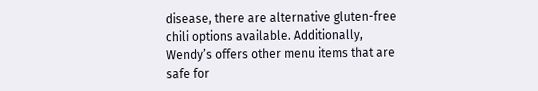disease, there are alternative gluten-free chili options available. Additionally, Wendy’s offers other menu items that are safe for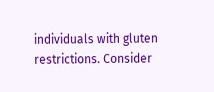individuals with gluten restrictions. Consider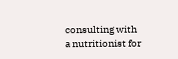consulting with a nutritionist for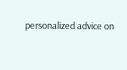personalized advice on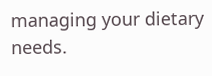managing your dietary needs.